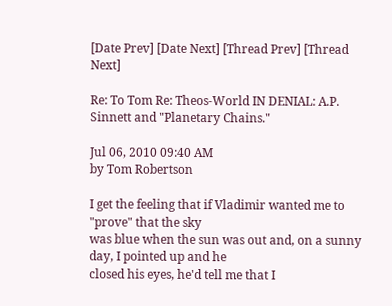[Date Prev] [Date Next] [Thread Prev] [Thread Next]

Re: To Tom Re: Theos-World IN DENIAL: A.P. Sinnett and "Planetary Chains."

Jul 06, 2010 09:40 AM
by Tom Robertson

I get the feeling that if Vladimir wanted me to "prove" that the sky
was blue when the sun was out and, on a sunny day, I pointed up and he
closed his eyes, he'd tell me that I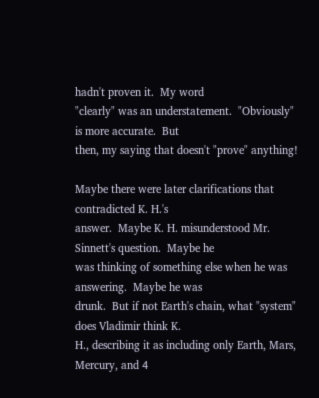hadn't proven it.  My word
"clearly" was an understatement.  "Obviously" is more accurate.  But
then, my saying that doesn't "prove" anything!

Maybe there were later clarifications that contradicted K. H.'s
answer.  Maybe K. H. misunderstood Mr. Sinnett's question.  Maybe he
was thinking of something else when he was answering.  Maybe he was
drunk.  But if not Earth's chain, what "system" does Vladimir think K.
H., describing it as including only Earth, Mars, Mercury, and 4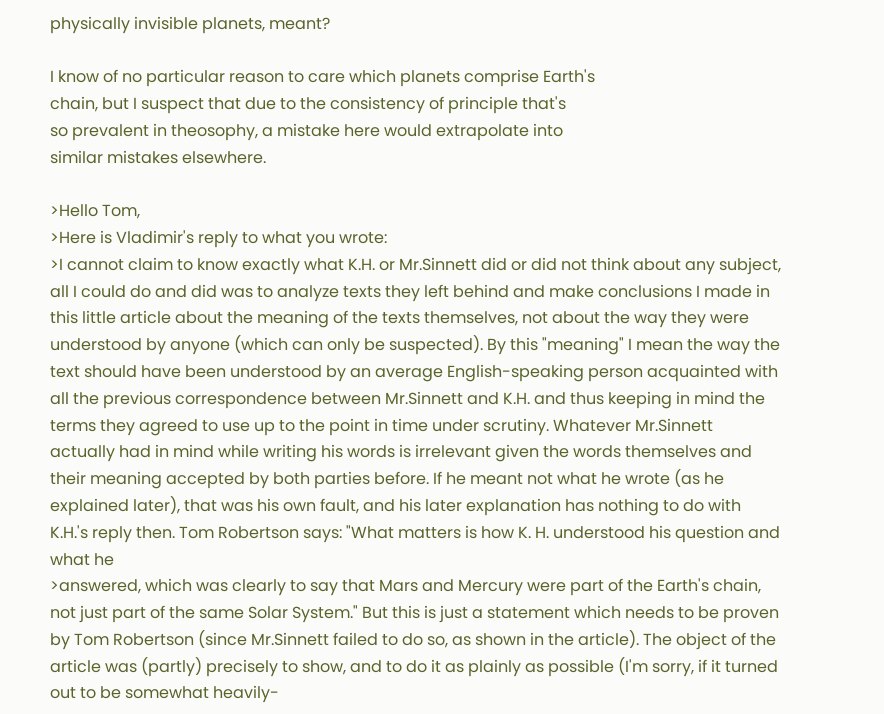physically invisible planets, meant?

I know of no particular reason to care which planets comprise Earth's
chain, but I suspect that due to the consistency of principle that's
so prevalent in theosophy, a mistake here would extrapolate into
similar mistakes elsewhere.

>Hello Tom,
>Here is Vladimir's reply to what you wrote:
>I cannot claim to know exactly what K.H. or Mr.Sinnett did or did not think about any subject, all I could do and did was to analyze texts they left behind and make conclusions I made in this little article about the meaning of the texts themselves, not about the way they were understood by anyone (which can only be suspected). By this "meaning" I mean the way the text should have been understood by an average English-speaking person acquainted with all the previous correspondence between Mr.Sinnett and K.H. and thus keeping in mind the terms they agreed to use up to the point in time under scrutiny. Whatever Mr.Sinnett actually had in mind while writing his words is irrelevant given the words themselves and their meaning accepted by both parties before. If he meant not what he wrote (as he explained later), that was his own fault, and his later explanation has nothing to do with K.H.'s reply then. Tom Robertson says: "What matters is how K. H. understood his question and what he
>answered, which was clearly to say that Mars and Mercury were part of the Earth's chain, not just part of the same Solar System." But this is just a statement which needs to be proven by Tom Robertson (since Mr.Sinnett failed to do so, as shown in the article). The object of the article was (partly) precisely to show, and to do it as plainly as possible (I'm sorry, if it turned out to be somewhat heavily-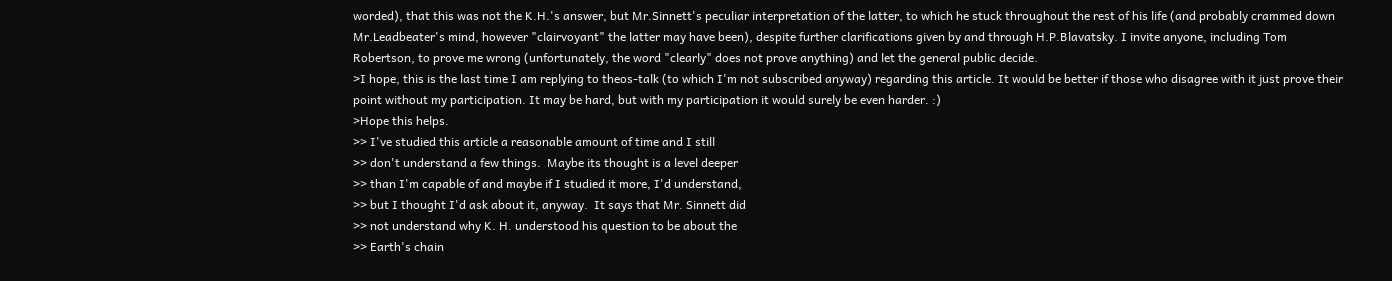worded), that this was not the K.H.'s answer, but Mr.Sinnett's peculiar interpretation of the latter, to which he stuck throughout the rest of his life (and probably crammed down Mr.Leadbeater's mind, however "clairvoyant" the latter may have been), despite further clarifications given by and through H.P.Blavatsky. I invite anyone, including Tom Robertson, to prove me wrong (unfortunately, the word "clearly" does not prove anything) and let the general public decide.
>I hope, this is the last time I am replying to theos-talk (to which I'm not subscribed anyway) regarding this article. It would be better if those who disagree with it just prove their point without my participation. It may be hard, but with my participation it would surely be even harder. :)
>Hope this helps.
>> I've studied this article a reasonable amount of time and I still
>> don't understand a few things.  Maybe its thought is a level deeper
>> than I'm capable of and maybe if I studied it more, I'd understand,
>> but I thought I'd ask about it, anyway.  It says that Mr. Sinnett did
>> not understand why K. H. understood his question to be about the
>> Earth's chain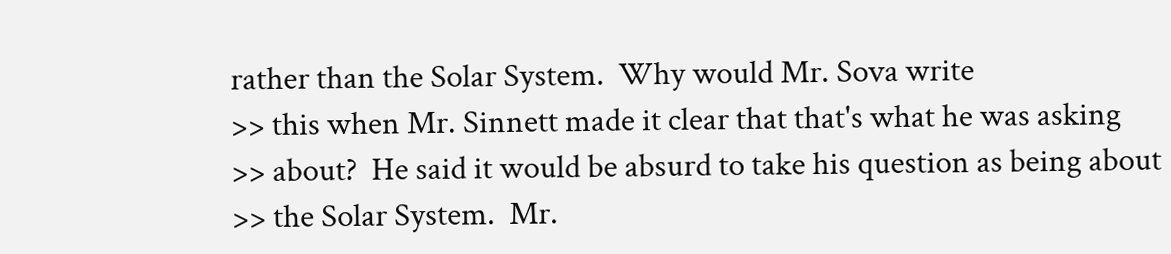rather than the Solar System.  Why would Mr. Sova write
>> this when Mr. Sinnett made it clear that that's what he was asking
>> about?  He said it would be absurd to take his question as being about
>> the Solar System.  Mr.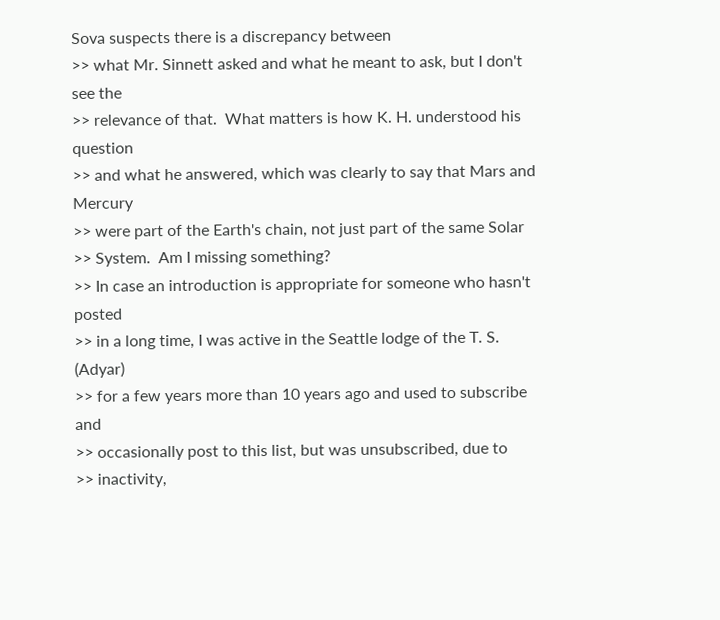Sova suspects there is a discrepancy between
>> what Mr. Sinnett asked and what he meant to ask, but I don't see the
>> relevance of that.  What matters is how K. H. understood his question
>> and what he answered, which was clearly to say that Mars and Mercury
>> were part of the Earth's chain, not just part of the same Solar
>> System.  Am I missing something?
>> In case an introduction is appropriate for someone who hasn't posted
>> in a long time, I was active in the Seattle lodge of the T. S. (Adyar)
>> for a few years more than 10 years ago and used to subscribe and
>> occasionally post to this list, but was unsubscribed, due to
>> inactivity,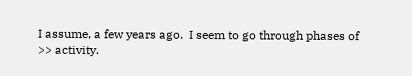I assume, a few years ago.  I seem to go through phases of
>> activity.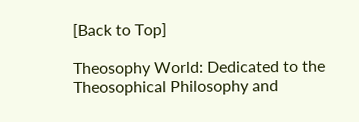[Back to Top]

Theosophy World: Dedicated to the Theosophical Philosophy and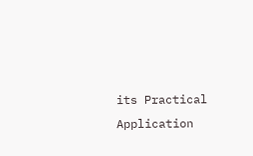its Practical Application